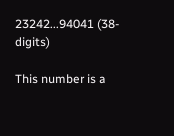23242...94041 (38-digits)

This number is a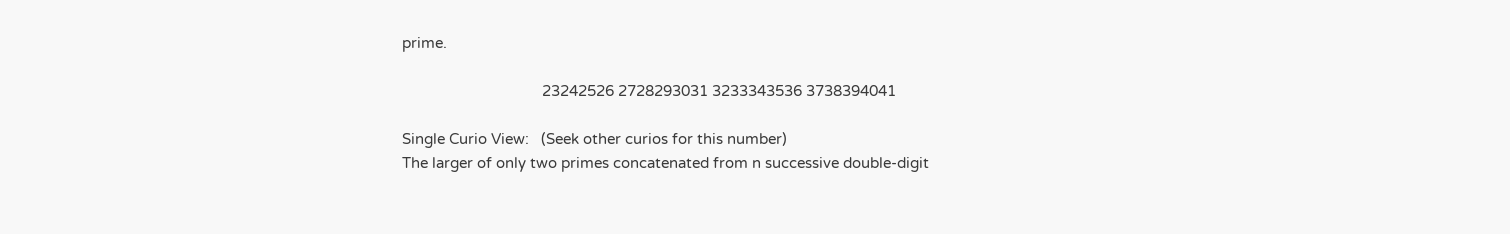prime.

                                   23242526 2728293031 3233343536 3738394041

Single Curio View:   (Seek other curios for this number)
The larger of only two primes concatenated from n successive double-digit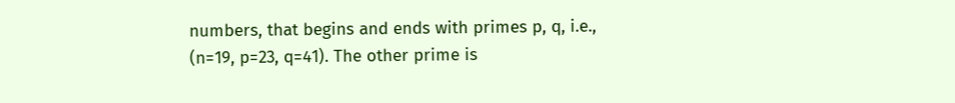numbers, that begins and ends with primes p, q, i.e., (n=19, p=23, q=41). The other prime is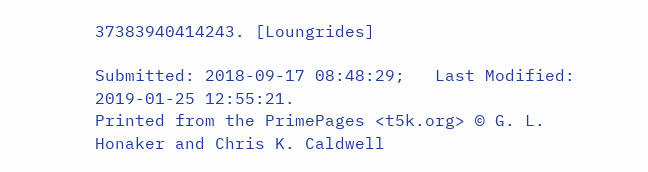37383940414243. [Loungrides]

Submitted: 2018-09-17 08:48:29;   Last Modified: 2019-01-25 12:55:21.
Printed from the PrimePages <t5k.org> © G. L. Honaker and Chris K. Caldwell